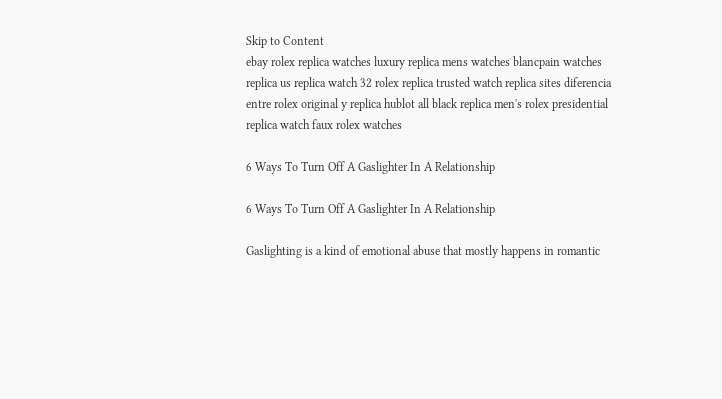Skip to Content
ebay rolex replica watches luxury replica mens watches blancpain watches replica us replica watch 32 rolex replica trusted watch replica sites diferencia entre rolex original y replica hublot all black replica men's rolex presidential replica watch faux rolex watches

6 Ways To Turn Off A Gaslighter In A Relationship

6 Ways To Turn Off A Gaslighter In A Relationship

Gaslighting is a kind of emotional abuse that mostly happens in romantic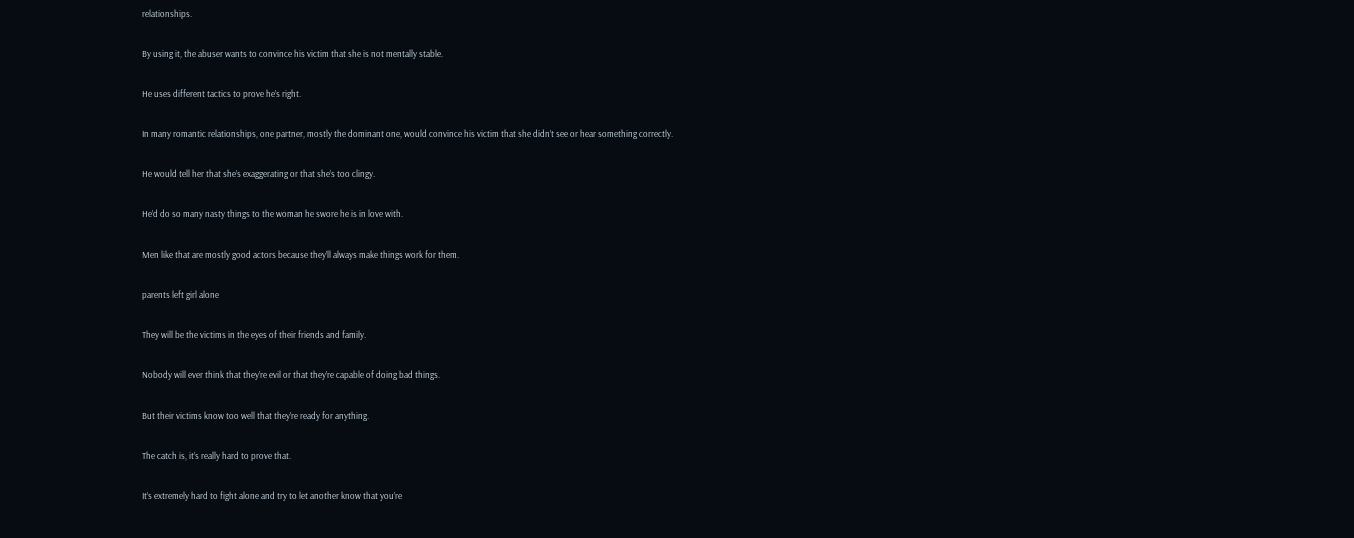relationships.

By using it, the abuser wants to convince his victim that she is not mentally stable.

He uses different tactics to prove he’s right.

In many romantic relationships, one partner, mostly the dominant one, would convince his victim that she didn’t see or hear something correctly.

He would tell her that she’s exaggerating or that she’s too clingy.

He’d do so many nasty things to the woman he swore he is in love with.

Men like that are mostly good actors because they’ll always make things work for them.

parents left girl alone

They will be the victims in the eyes of their friends and family.

Nobody will ever think that they’re evil or that they’re capable of doing bad things.

But their victims know too well that they’re ready for anything.

The catch is, it’s really hard to prove that.

It’s extremely hard to fight alone and try to let another know that you’re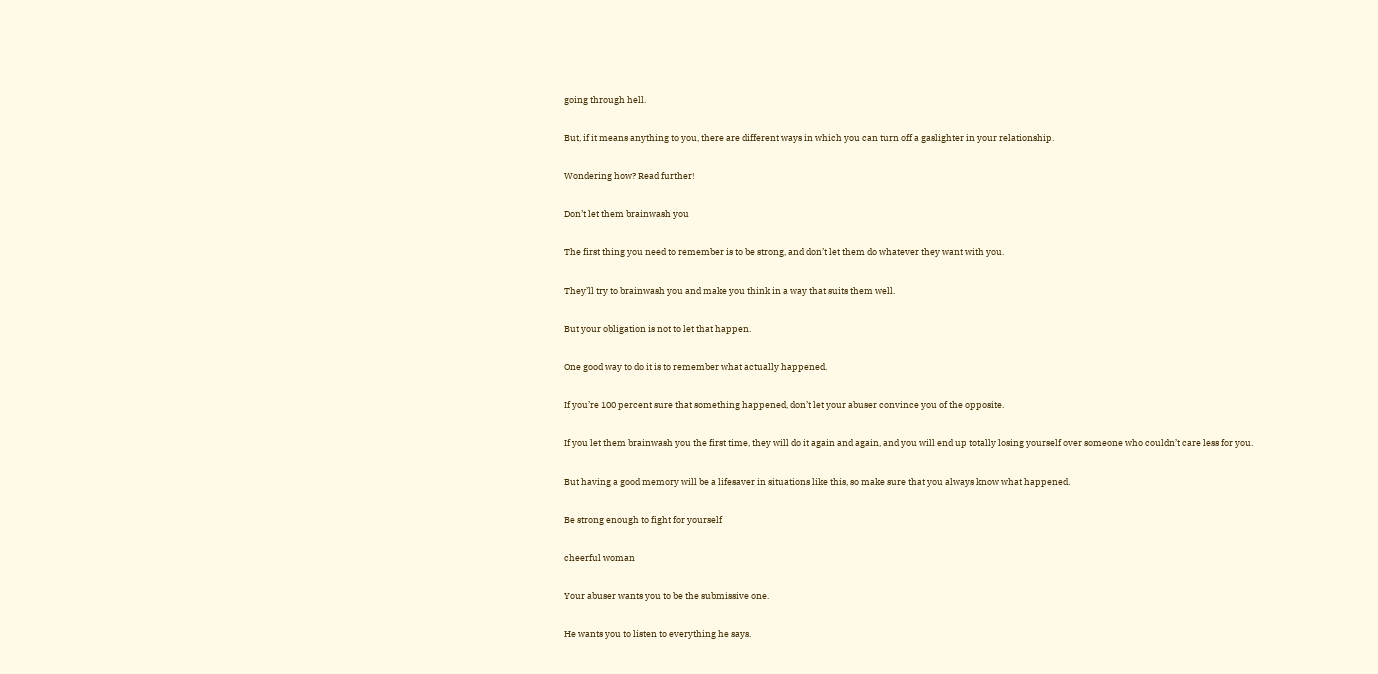going through hell.

But, if it means anything to you, there are different ways in which you can turn off a gaslighter in your relationship.

Wondering how? Read further!

Don’t let them brainwash you

The first thing you need to remember is to be strong, and don’t let them do whatever they want with you.

They’ll try to brainwash you and make you think in a way that suits them well.

But your obligation is not to let that happen.

One good way to do it is to remember what actually happened.

If you’re 100 percent sure that something happened, don’t let your abuser convince you of the opposite.

If you let them brainwash you the first time, they will do it again and again, and you will end up totally losing yourself over someone who couldn’t care less for you.

But having a good memory will be a lifesaver in situations like this, so make sure that you always know what happened.

Be strong enough to fight for yourself

cheerful woman

Your abuser wants you to be the submissive one.

He wants you to listen to everything he says.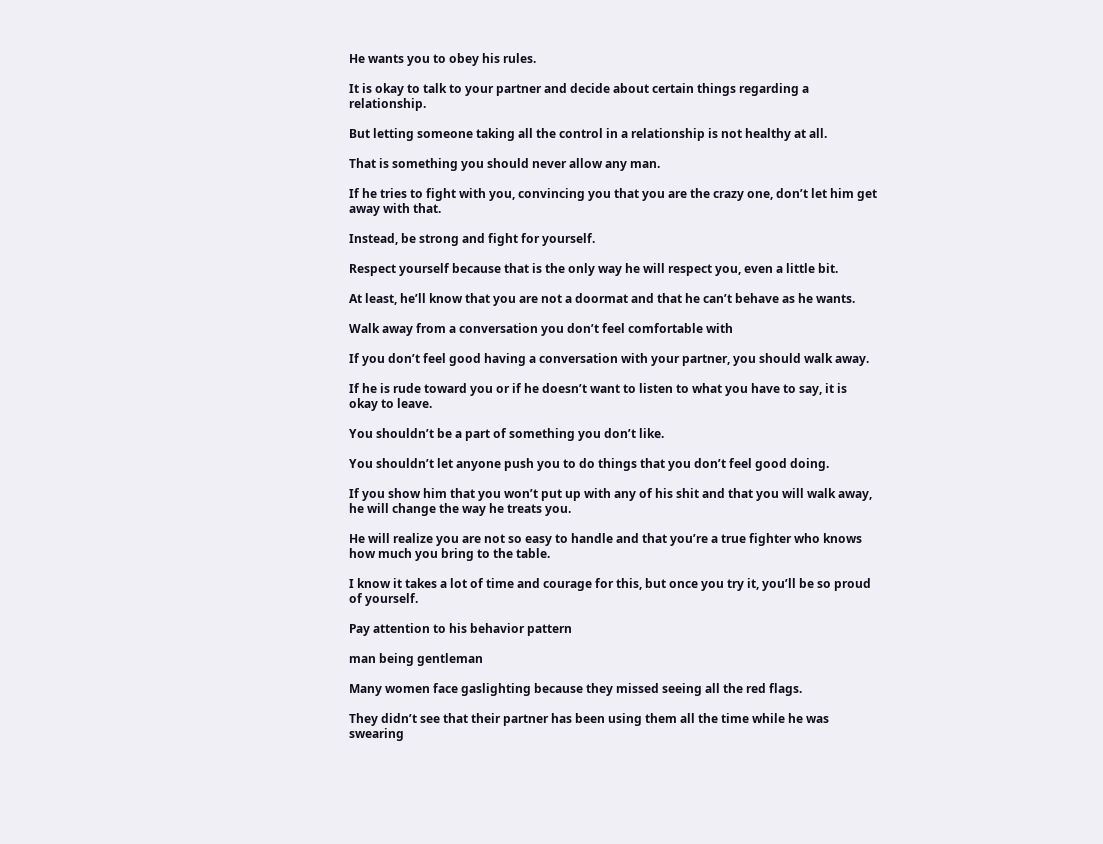He wants you to obey his rules.

It is okay to talk to your partner and decide about certain things regarding a relationship.

But letting someone taking all the control in a relationship is not healthy at all.

That is something you should never allow any man.

If he tries to fight with you, convincing you that you are the crazy one, don’t let him get away with that.

Instead, be strong and fight for yourself.

Respect yourself because that is the only way he will respect you, even a little bit.

At least, he’ll know that you are not a doormat and that he can’t behave as he wants.

Walk away from a conversation you don’t feel comfortable with

If you don’t feel good having a conversation with your partner, you should walk away.

If he is rude toward you or if he doesn’t want to listen to what you have to say, it is okay to leave.

You shouldn’t be a part of something you don’t like.

You shouldn’t let anyone push you to do things that you don’t feel good doing.

If you show him that you won’t put up with any of his shit and that you will walk away, he will change the way he treats you.

He will realize you are not so easy to handle and that you’re a true fighter who knows how much you bring to the table.

I know it takes a lot of time and courage for this, but once you try it, you’ll be so proud of yourself.

Pay attention to his behavior pattern

man being gentleman

Many women face gaslighting because they missed seeing all the red flags.

They didn’t see that their partner has been using them all the time while he was swearing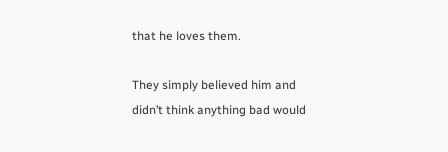that he loves them.

They simply believed him and didn’t think anything bad would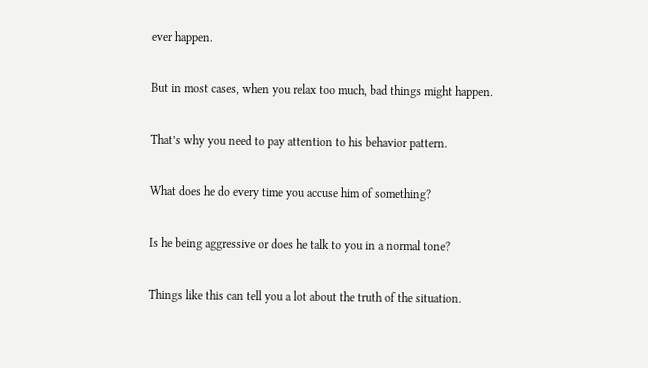ever happen.

But in most cases, when you relax too much, bad things might happen.

That’s why you need to pay attention to his behavior pattern.

What does he do every time you accuse him of something?

Is he being aggressive or does he talk to you in a normal tone?

Things like this can tell you a lot about the truth of the situation.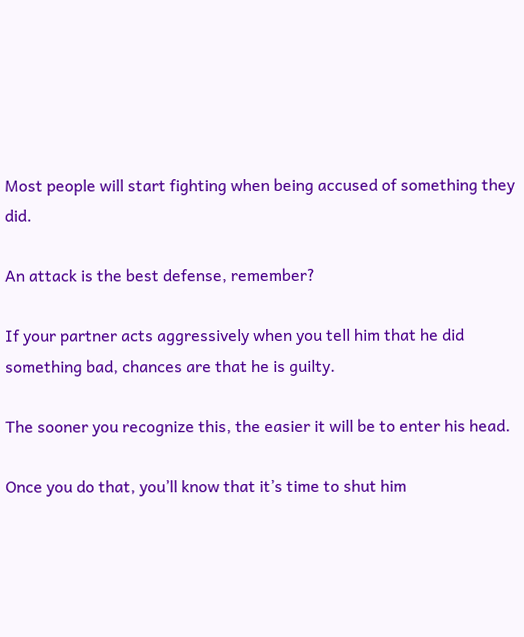Most people will start fighting when being accused of something they did.

An attack is the best defense, remember?

If your partner acts aggressively when you tell him that he did something bad, chances are that he is guilty.

The sooner you recognize this, the easier it will be to enter his head.

Once you do that, you’ll know that it’s time to shut him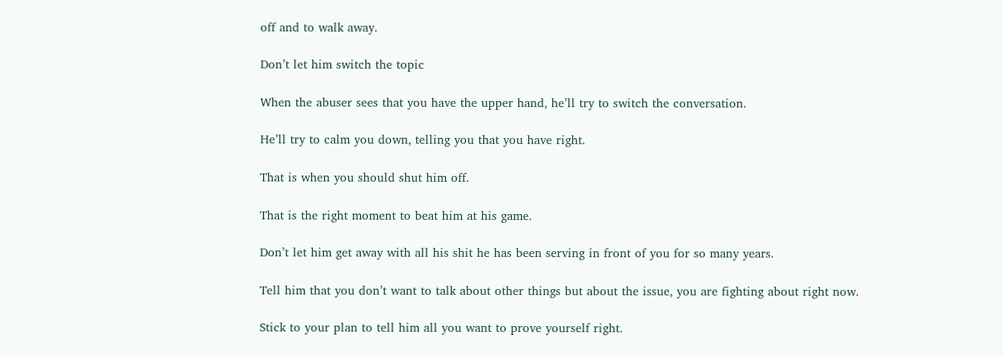off and to walk away.

Don’t let him switch the topic

When the abuser sees that you have the upper hand, he’ll try to switch the conversation.

He’ll try to calm you down, telling you that you have right.

That is when you should shut him off.

That is the right moment to beat him at his game.

Don’t let him get away with all his shit he has been serving in front of you for so many years.

Tell him that you don’t want to talk about other things but about the issue, you are fighting about right now.

Stick to your plan to tell him all you want to prove yourself right.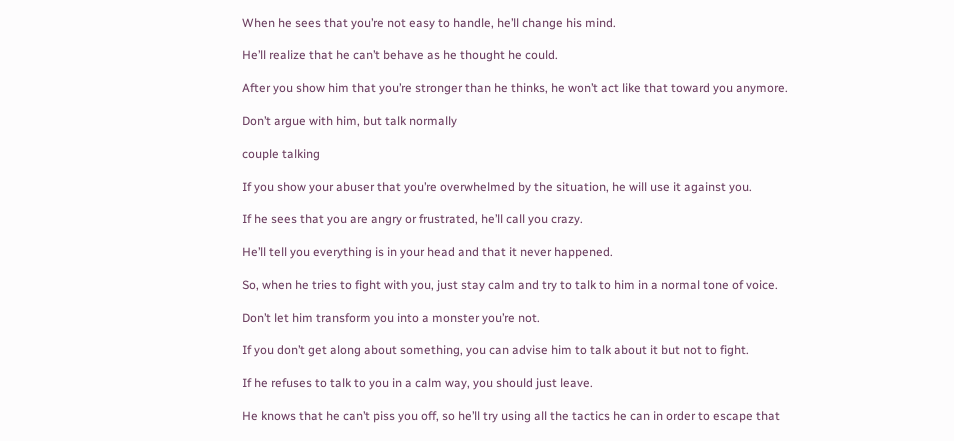When he sees that you’re not easy to handle, he’ll change his mind.

He’ll realize that he can’t behave as he thought he could.

After you show him that you’re stronger than he thinks, he won’t act like that toward you anymore.

Don’t argue with him, but talk normally

couple talking

If you show your abuser that you’re overwhelmed by the situation, he will use it against you.

If he sees that you are angry or frustrated, he’ll call you crazy.

He’ll tell you everything is in your head and that it never happened.

So, when he tries to fight with you, just stay calm and try to talk to him in a normal tone of voice.

Don’t let him transform you into a monster you’re not.

If you don’t get along about something, you can advise him to talk about it but not to fight.

If he refuses to talk to you in a calm way, you should just leave.

He knows that he can’t piss you off, so he’ll try using all the tactics he can in order to escape that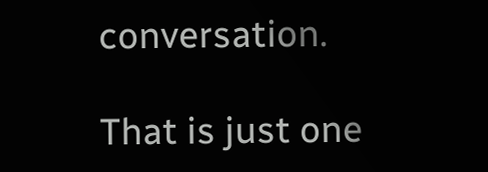conversation.

That is just one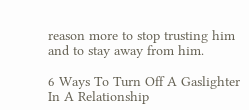reason more to stop trusting him and to stay away from him.

6 Ways To Turn Off A Gaslighter In A Relationship